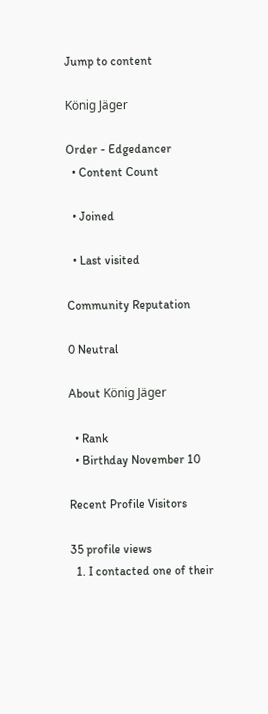Jump to content

König Jäger

Order - Edgedancer
  • Content Count

  • Joined

  • Last visited

Community Reputation

0 Neutral

About König Jäger

  • Rank
  • Birthday November 10

Recent Profile Visitors

35 profile views
  1. I contacted one of their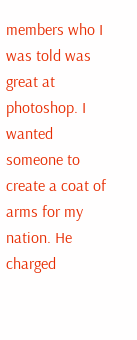members who I was told was great at photoshop. I wanted someone to create a coat of arms for my nation. He charged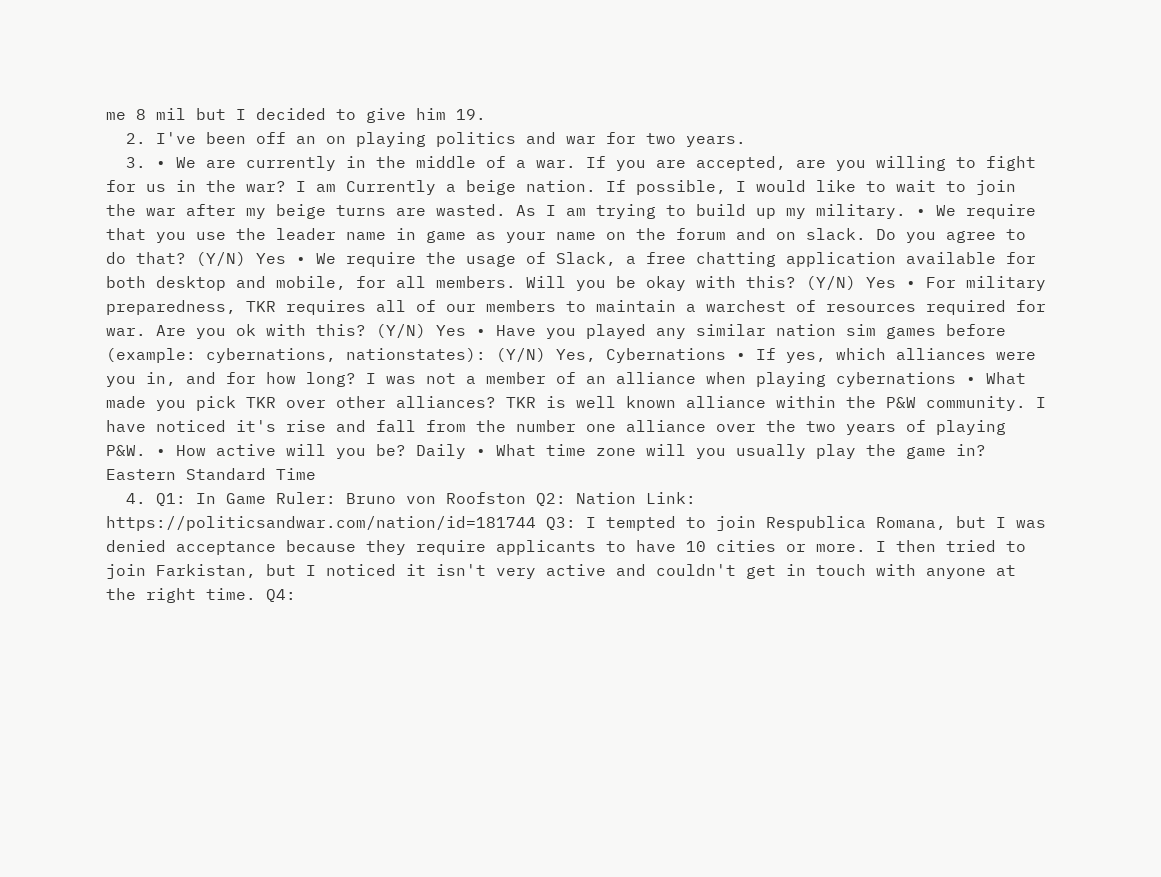me 8 mil but I decided to give him 19.
  2. I've been off an on playing politics and war for two years.
  3. • We are currently in the middle of a war. If you are accepted, are you willing to fight for us in the war? I am Currently a beige nation. If possible, I would like to wait to join the war after my beige turns are wasted. As I am trying to build up my military. • We require that you use the leader name in game as your name on the forum and on slack. Do you agree to do that? (Y/N) Yes • We require the usage of Slack, a free chatting application available for both desktop and mobile, for all members. Will you be okay with this? (Y/N) Yes • For military preparedness, TKR requires all of our members to maintain a warchest of resources required for war. Are you ok with this? (Y/N) Yes • Have you played any similar nation sim games before (example: cybernations, nationstates): (Y/N) Yes, Cybernations • If yes, which alliances were you in, and for how long? I was not a member of an alliance when playing cybernations • What made you pick TKR over other alliances? TKR is well known alliance within the P&W community. I have noticed it's rise and fall from the number one alliance over the two years of playing P&W. • How active will you be? Daily • What time zone will you usually play the game in? Eastern Standard Time
  4. Q1: In Game Ruler: Bruno von Roofston Q2: Nation Link: https://politicsandwar.com/nation/id=181744 Q3: I tempted to join Respublica Romana, but I was denied acceptance because they require applicants to have 10 cities or more. I then tried to join Farkistan, but I noticed it isn't very active and couldn't get in touch with anyone at the right time. Q4: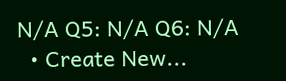N/A Q5: N/A Q6: N/A
  • Create New...